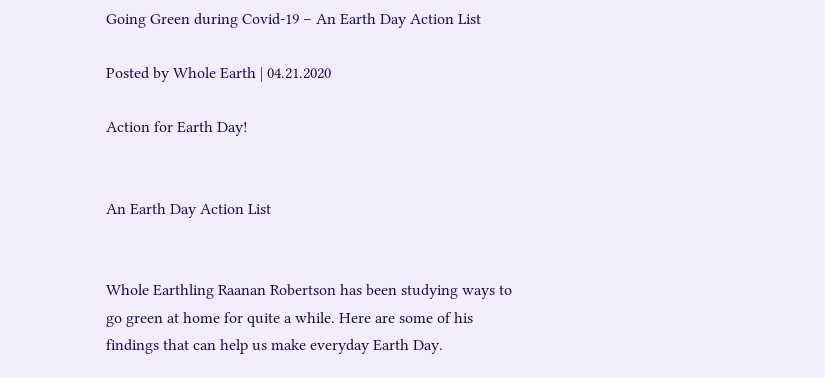Going Green during Covid-19 – An Earth Day Action List

Posted by Whole Earth | 04.21.2020

Action for Earth Day!


An Earth Day Action List


Whole Earthling Raanan Robertson has been studying ways to go green at home for quite a while. Here are some of his findings that can help us make everyday Earth Day.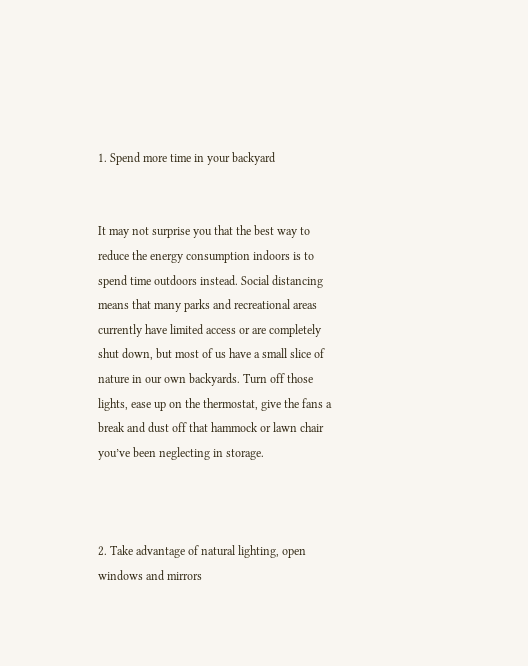1. Spend more time in your backyard


It may not surprise you that the best way to reduce the energy consumption indoors is to spend time outdoors instead. Social distancing means that many parks and recreational areas currently have limited access or are completely shut down, but most of us have a small slice of nature in our own backyards. Turn off those lights, ease up on the thermostat, give the fans a break and dust off that hammock or lawn chair you’ve been neglecting in storage.



2. Take advantage of natural lighting, open windows and mirrors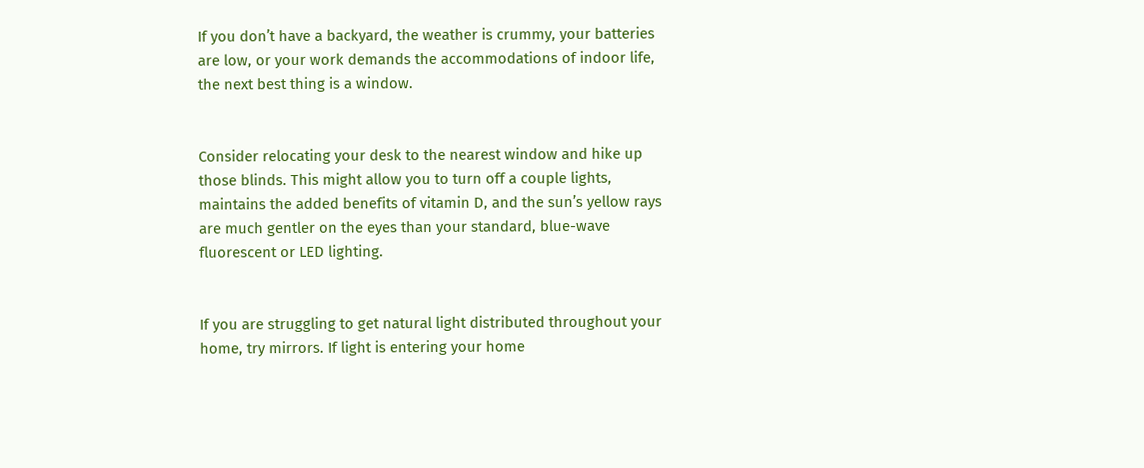If you don’t have a backyard, the weather is crummy, your batteries are low, or your work demands the accommodations of indoor life, the next best thing is a window.


Consider relocating your desk to the nearest window and hike up those blinds. This might allow you to turn off a couple lights, maintains the added benefits of vitamin D, and the sun’s yellow rays are much gentler on the eyes than your standard, blue-wave fluorescent or LED lighting.


If you are struggling to get natural light distributed throughout your home, try mirrors. If light is entering your home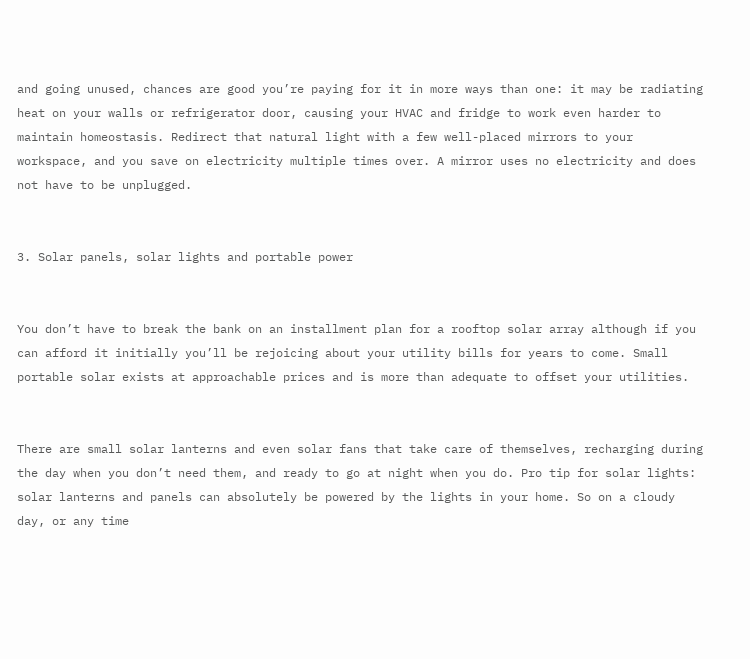and going unused, chances are good you’re paying for it in more ways than one: it may be radiating heat on your walls or refrigerator door, causing your HVAC and fridge to work even harder to maintain homeostasis. Redirect that natural light with a few well-placed mirrors to your workspace, and you save on electricity multiple times over. A mirror uses no electricity and does not have to be unplugged.


3. Solar panels, solar lights and portable power


You don’t have to break the bank on an installment plan for a rooftop solar array although if you can afford it initially you’ll be rejoicing about your utility bills for years to come. Small portable solar exists at approachable prices and is more than adequate to offset your utilities.


There are small solar lanterns and even solar fans that take care of themselves, recharging during the day when you don’t need them, and ready to go at night when you do. Pro tip for solar lights: solar lanterns and panels can absolutely be powered by the lights in your home. So on a cloudy day, or any time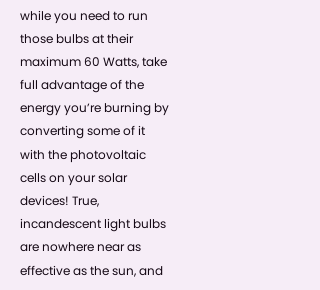while you need to run those bulbs at their maximum 60 Watts, take full advantage of the energy you’re burning by converting some of it with the photovoltaic cells on your solar devices! True, incandescent light bulbs are nowhere near as effective as the sun, and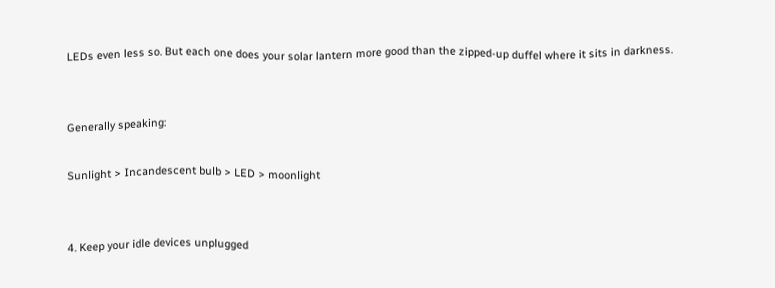LEDs even less so. But each one does your solar lantern more good than the zipped-up duffel where it sits in darkness.


Generally speaking:

Sunlight > Incandescent bulb > LED > moonlight


4. Keep your idle devices unplugged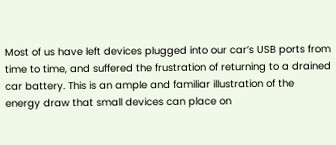Most of us have left devices plugged into our car’s USB ports from time to time, and suffered the frustration of returning to a drained car battery. This is an ample and familiar illustration of the energy draw that small devices can place on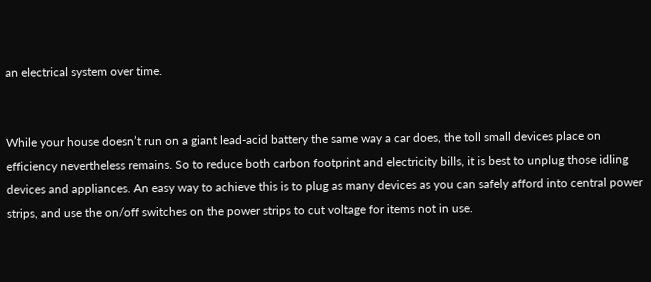an electrical system over time.


While your house doesn’t run on a giant lead-acid battery the same way a car does, the toll small devices place on efficiency nevertheless remains. So to reduce both carbon footprint and electricity bills, it is best to unplug those idling devices and appliances. An easy way to achieve this is to plug as many devices as you can safely afford into central power strips, and use the on/off switches on the power strips to cut voltage for items not in use.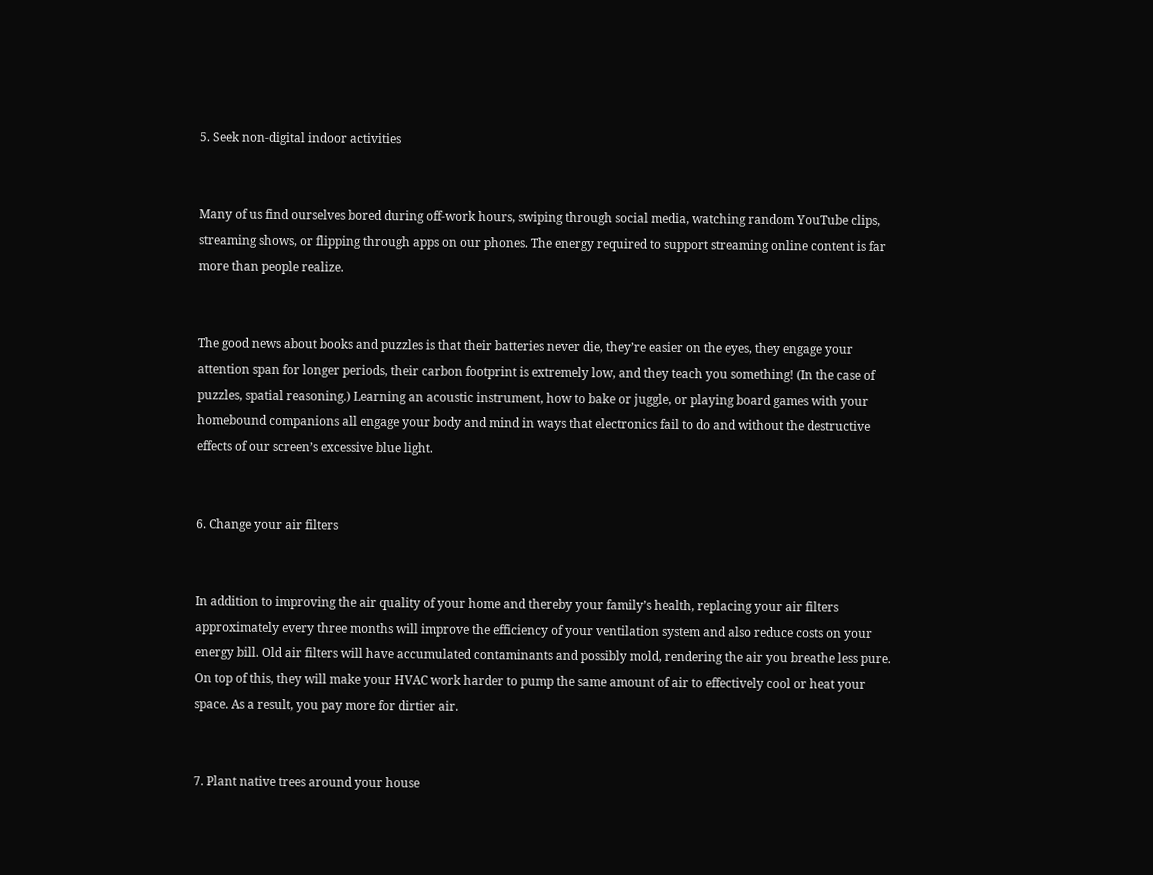5. Seek non-digital indoor activities


Many of us find ourselves bored during off-work hours, swiping through social media, watching random YouTube clips, streaming shows, or flipping through apps on our phones. The energy required to support streaming online content is far more than people realize.


The good news about books and puzzles is that their batteries never die, they’re easier on the eyes, they engage your attention span for longer periods, their carbon footprint is extremely low, and they teach you something! (In the case of puzzles, spatial reasoning.) Learning an acoustic instrument, how to bake or juggle, or playing board games with your homebound companions all engage your body and mind in ways that electronics fail to do and without the destructive effects of our screen’s excessive blue light.


6. Change your air filters


In addition to improving the air quality of your home and thereby your family’s health, replacing your air filters approximately every three months will improve the efficiency of your ventilation system and also reduce costs on your energy bill. Old air filters will have accumulated contaminants and possibly mold, rendering the air you breathe less pure. On top of this, they will make your HVAC work harder to pump the same amount of air to effectively cool or heat your space. As a result, you pay more for dirtier air.


7. Plant native trees around your house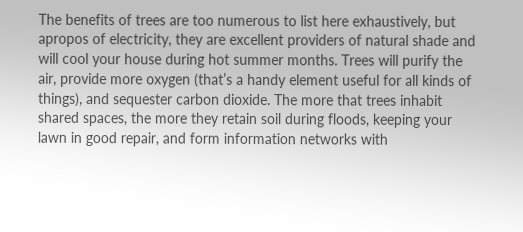The benefits of trees are too numerous to list here exhaustively, but apropos of electricity, they are excellent providers of natural shade and will cool your house during hot summer months. Trees will purify the air, provide more oxygen (that’s a handy element useful for all kinds of things), and sequester carbon dioxide. The more that trees inhabit shared spaces, the more they retain soil during floods, keeping your lawn in good repair, and form information networks with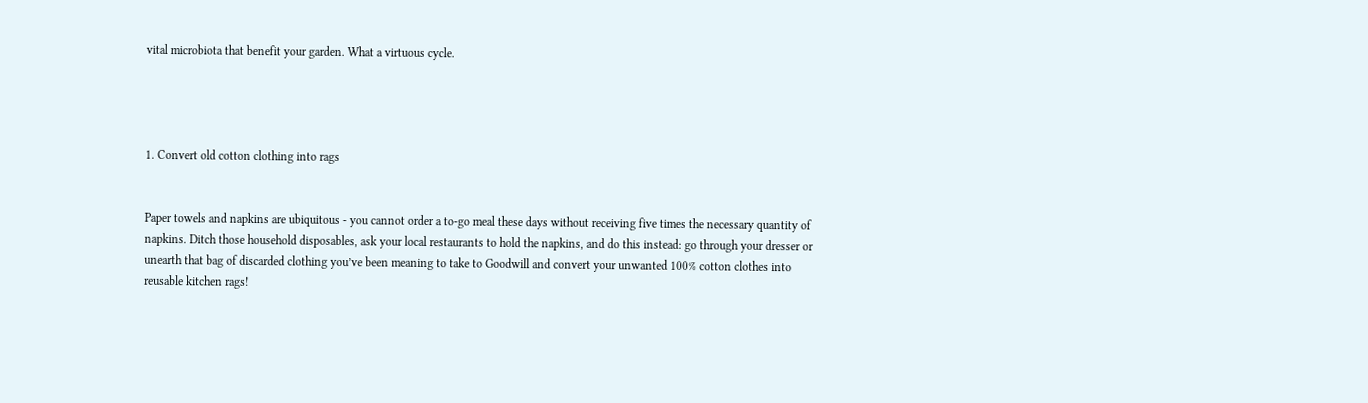vital microbiota that benefit your garden. What a virtuous cycle.




1. Convert old cotton clothing into rags


Paper towels and napkins are ubiquitous - you cannot order a to-go meal these days without receiving five times the necessary quantity of napkins. Ditch those household disposables, ask your local restaurants to hold the napkins, and do this instead: go through your dresser or unearth that bag of discarded clothing you’ve been meaning to take to Goodwill and convert your unwanted 100% cotton clothes into reusable kitchen rags!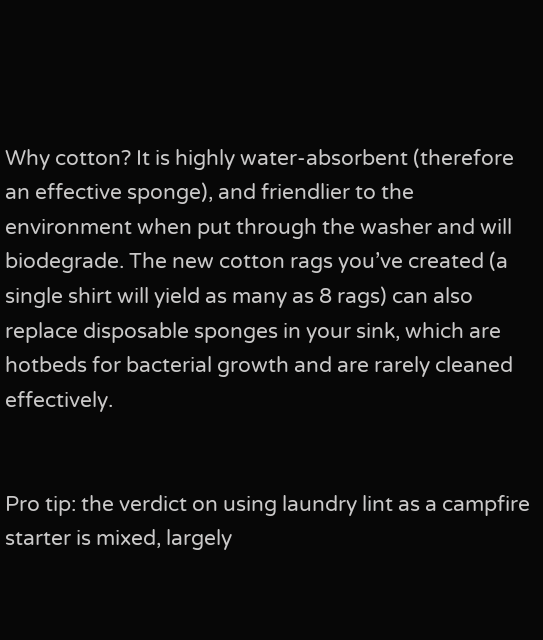Why cotton? It is highly water-absorbent (therefore an effective sponge), and friendlier to the environment when put through the washer and will biodegrade. The new cotton rags you’ve created (a single shirt will yield as many as 8 rags) can also replace disposable sponges in your sink, which are hotbeds for bacterial growth and are rarely cleaned effectively.


Pro tip: the verdict on using laundry lint as a campfire starter is mixed, largely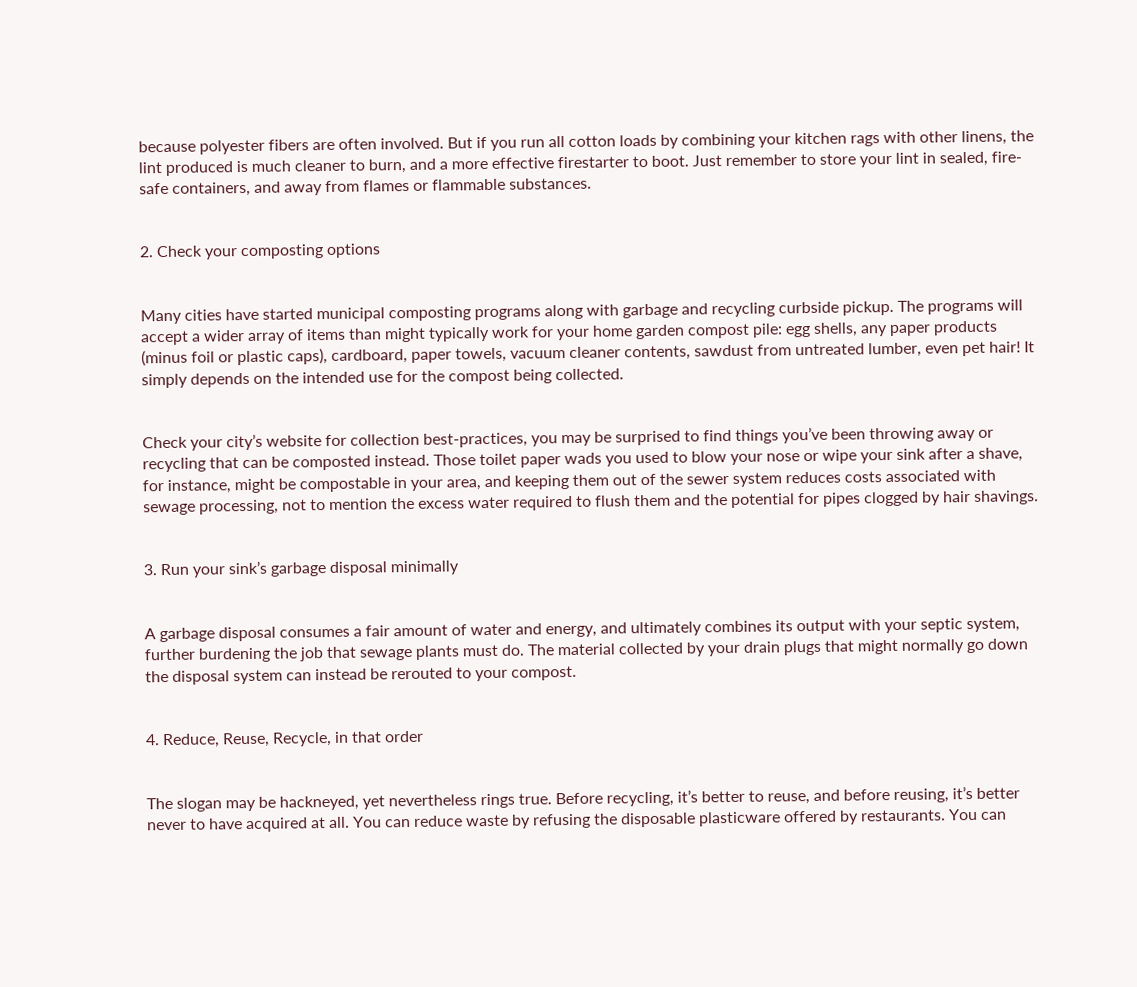because polyester fibers are often involved. But if you run all cotton loads by combining your kitchen rags with other linens, the lint produced is much cleaner to burn, and a more effective firestarter to boot. Just remember to store your lint in sealed, fire-safe containers, and away from flames or flammable substances.


2. Check your composting options


Many cities have started municipal composting programs along with garbage and recycling curbside pickup. The programs will accept a wider array of items than might typically work for your home garden compost pile: egg shells, any paper products (minus foil or plastic caps), cardboard, paper towels, vacuum cleaner contents, sawdust from untreated lumber, even pet hair! It simply depends on the intended use for the compost being collected.


Check your city’s website for collection best-practices, you may be surprised to find things you’ve been throwing away or recycling that can be composted instead. Those toilet paper wads you used to blow your nose or wipe your sink after a shave, for instance, might be compostable in your area, and keeping them out of the sewer system reduces costs associated with sewage processing, not to mention the excess water required to flush them and the potential for pipes clogged by hair shavings.


3. Run your sink’s garbage disposal minimally


A garbage disposal consumes a fair amount of water and energy, and ultimately combines its output with your septic system, further burdening the job that sewage plants must do. The material collected by your drain plugs that might normally go down the disposal system can instead be rerouted to your compost.


4. Reduce, Reuse, Recycle, in that order


The slogan may be hackneyed, yet nevertheless rings true. Before recycling, it’s better to reuse, and before reusing, it’s better never to have acquired at all. You can reduce waste by refusing the disposable plasticware offered by restaurants. You can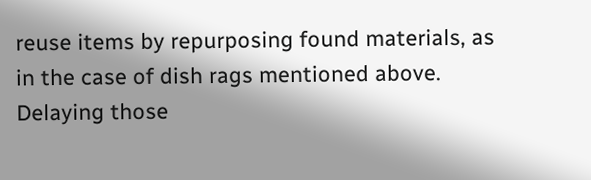reuse items by repurposing found materials, as in the case of dish rags mentioned above. Delaying those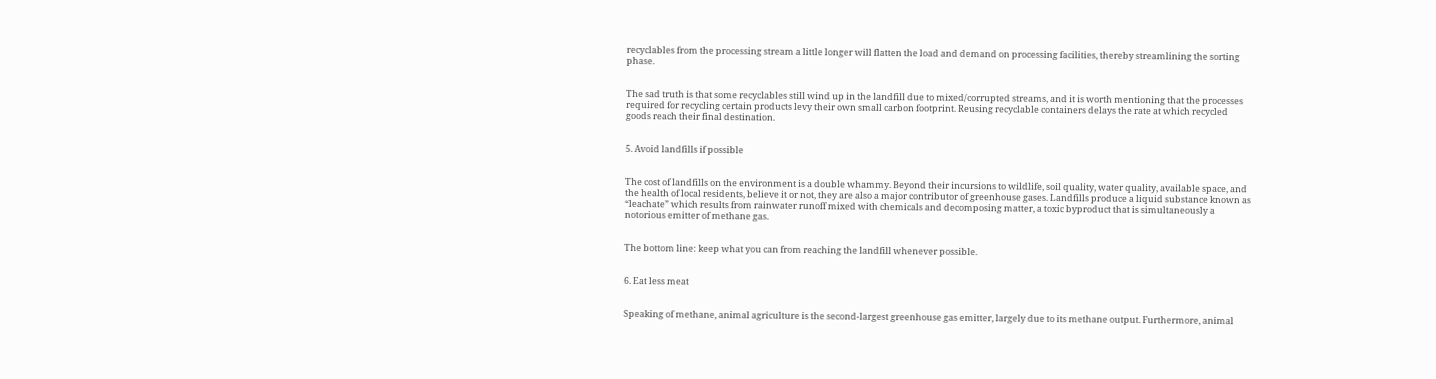recyclables from the processing stream a little longer will flatten the load and demand on processing facilities, thereby streamlining the sorting phase.


The sad truth is that some recyclables still wind up in the landfill due to mixed/corrupted streams, and it is worth mentioning that the processes required for recycling certain products levy their own small carbon footprint. Reusing recyclable containers delays the rate at which recycled goods reach their final destination.


5. Avoid landfills if possible


The cost of landfills on the environment is a double whammy. Beyond their incursions to wildlife, soil quality, water quality, available space, and the health of local residents, believe it or not, they are also a major contributor of greenhouse gases. Landfills produce a liquid substance known as “leachate” which results from rainwater runoff mixed with chemicals and decomposing matter, a toxic byproduct that is simultaneously a notorious emitter of methane gas.


The bottom line: keep what you can from reaching the landfill whenever possible.


6. Eat less meat


Speaking of methane, animal agriculture is the second-largest greenhouse gas emitter, largely due to its methane output. Furthermore, animal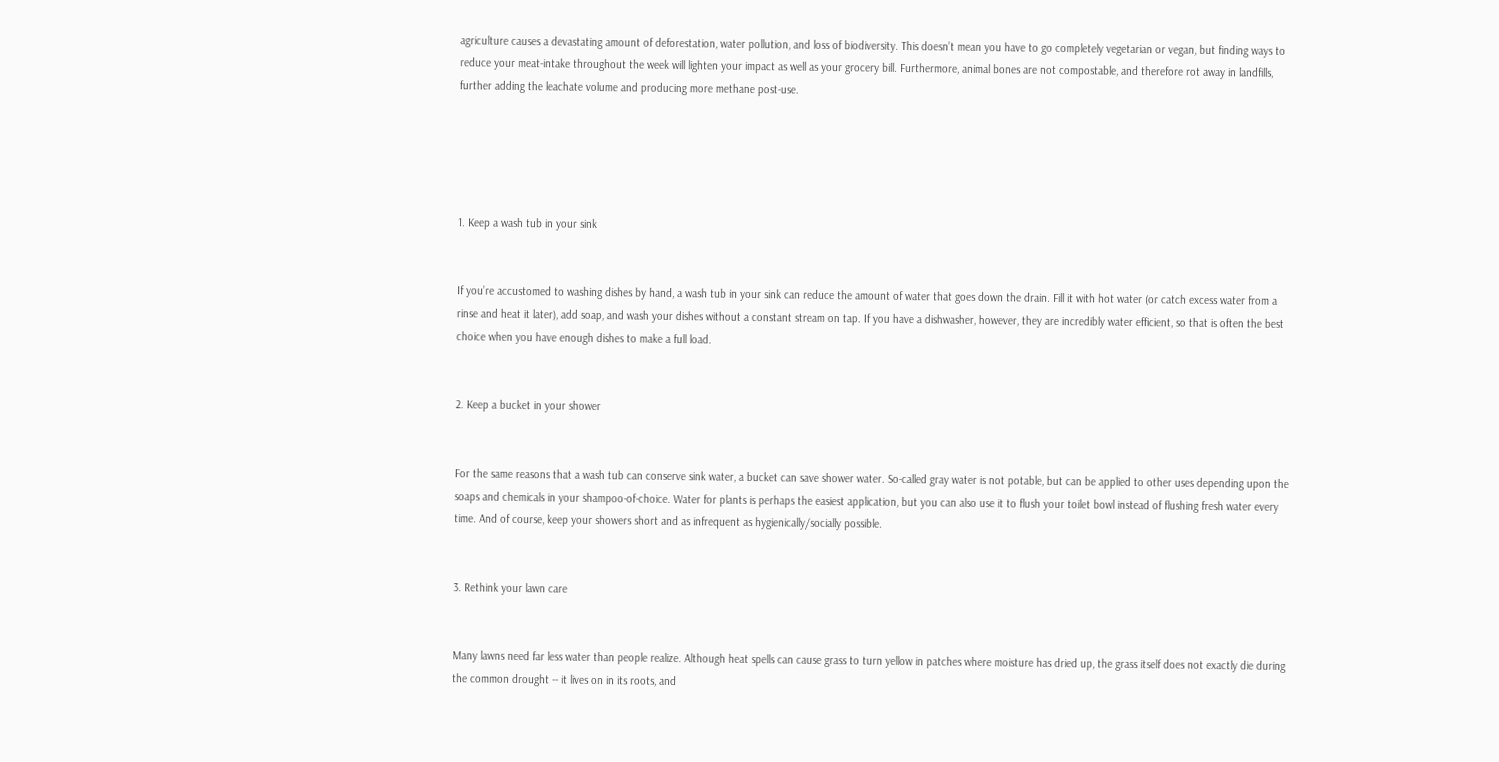agriculture causes a devastating amount of deforestation, water pollution, and loss of biodiversity. This doesn’t mean you have to go completely vegetarian or vegan, but finding ways to reduce your meat-intake throughout the week will lighten your impact as well as your grocery bill. Furthermore, animal bones are not compostable, and therefore rot away in landfills, further adding the leachate volume and producing more methane post-use.





1. Keep a wash tub in your sink


If you’re accustomed to washing dishes by hand, a wash tub in your sink can reduce the amount of water that goes down the drain. Fill it with hot water (or catch excess water from a rinse and heat it later), add soap, and wash your dishes without a constant stream on tap. If you have a dishwasher, however, they are incredibly water efficient, so that is often the best choice when you have enough dishes to make a full load.


2. Keep a bucket in your shower


For the same reasons that a wash tub can conserve sink water, a bucket can save shower water. So-called gray water is not potable, but can be applied to other uses depending upon the soaps and chemicals in your shampoo-of-choice. Water for plants is perhaps the easiest application, but you can also use it to flush your toilet bowl instead of flushing fresh water every time. And of course, keep your showers short and as infrequent as hygienically/socially possible.


3. Rethink your lawn care


Many lawns need far less water than people realize. Although heat spells can cause grass to turn yellow in patches where moisture has dried up, the grass itself does not exactly die during the common drought -- it lives on in its roots, and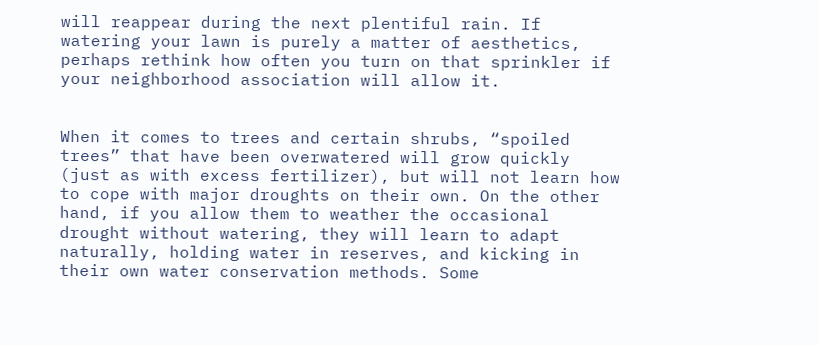will reappear during the next plentiful rain. If watering your lawn is purely a matter of aesthetics, perhaps rethink how often you turn on that sprinkler if your neighborhood association will allow it.


When it comes to trees and certain shrubs, “spoiled trees” that have been overwatered will grow quickly (just as with excess fertilizer), but will not learn how to cope with major droughts on their own. On the other hand, if you allow them to weather the occasional drought without watering, they will learn to adapt naturally, holding water in reserves, and kicking in their own water conservation methods. Some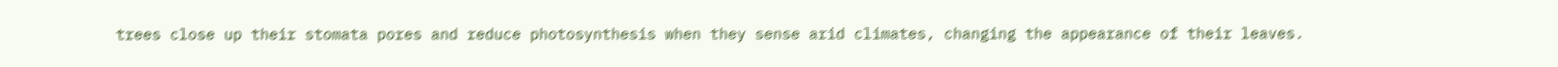trees close up their stomata pores and reduce photosynthesis when they sense arid climates, changing the appearance of their leaves.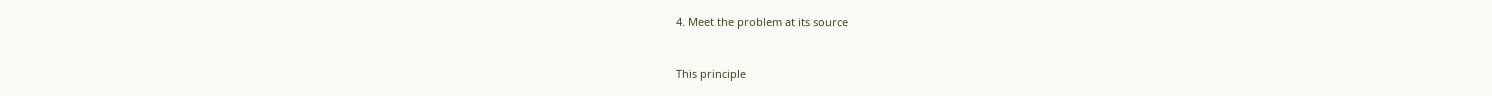4. Meet the problem at its source


This principle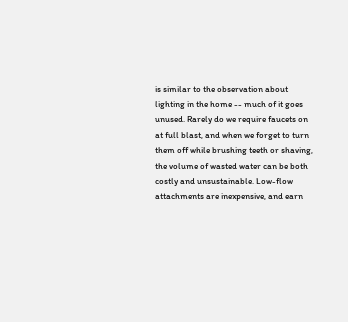is similar to the observation about lighting in the home -- much of it goes unused. Rarely do we require faucets on at full blast, and when we forget to turn them off while brushing teeth or shaving, the volume of wasted water can be both costly and unsustainable. Low-flow attachments are inexpensive, and earn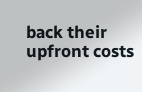back their upfront costs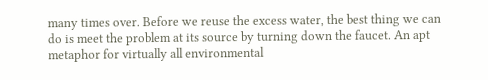many times over. Before we reuse the excess water, the best thing we can do is meet the problem at its source by turning down the faucet. An apt metaphor for virtually all environmental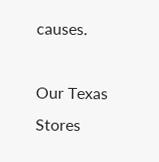causes.

Our Texas Stores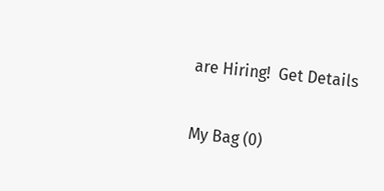are Hiring!  Get Details

My Bag (0)